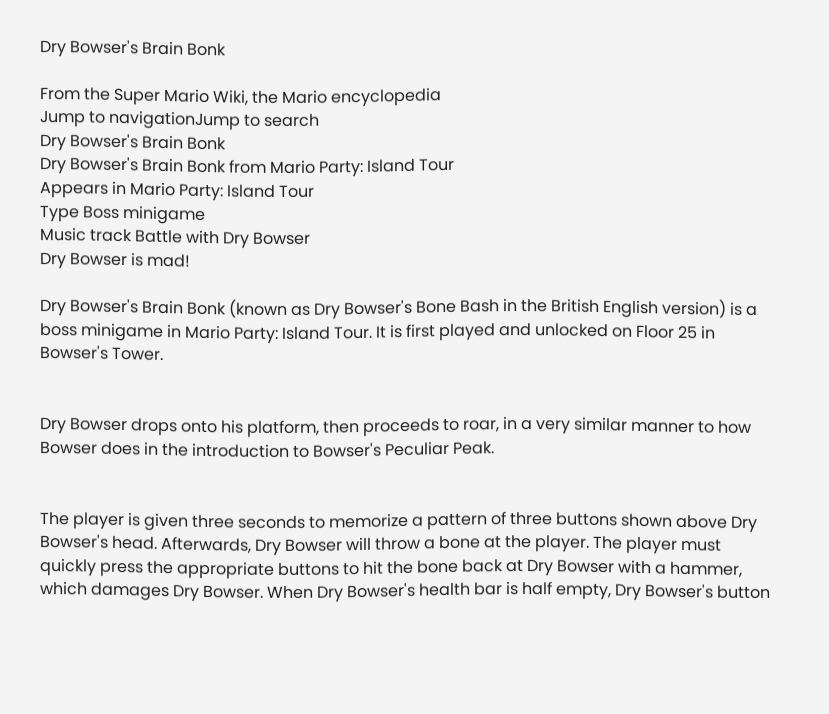Dry Bowser's Brain Bonk

From the Super Mario Wiki, the Mario encyclopedia
Jump to navigationJump to search
Dry Bowser's Brain Bonk
Dry Bowser's Brain Bonk from Mario Party: Island Tour
Appears in Mario Party: Island Tour
Type Boss minigame
Music track Battle with Dry Bowser
Dry Bowser is mad!

Dry Bowser's Brain Bonk (known as Dry Bowser's Bone Bash in the British English version) is a boss minigame in Mario Party: Island Tour. It is first played and unlocked on Floor 25 in Bowser's Tower.


Dry Bowser drops onto his platform, then proceeds to roar, in a very similar manner to how Bowser does in the introduction to Bowser's Peculiar Peak.


The player is given three seconds to memorize a pattern of three buttons shown above Dry Bowser's head. Afterwards, Dry Bowser will throw a bone at the player. The player must quickly press the appropriate buttons to hit the bone back at Dry Bowser with a hammer, which damages Dry Bowser. When Dry Bowser's health bar is half empty, Dry Bowser's button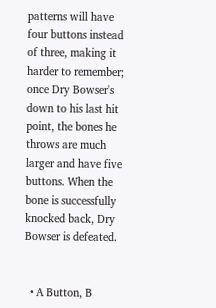patterns will have four buttons instead of three, making it harder to remember; once Dry Bowser's down to his last hit point, the bones he throws are much larger and have five buttons. When the bone is successfully knocked back, Dry Bowser is defeated.


  • A Button, B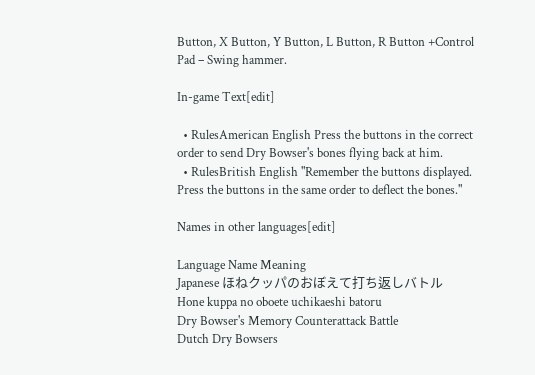Button, X Button, Y Button, L Button, R Button +Control Pad – Swing hammer.

In-game Text[edit]

  • RulesAmerican English Press the buttons in the correct order to send Dry Bowser's bones flying back at him.
  • RulesBritish English "Remember the buttons displayed. Press the buttons in the same order to deflect the bones."

Names in other languages[edit]

Language Name Meaning
Japanese ほねクッパのおぼえて打ち返しバトル
Hone kuppa no oboete uchikaeshi batoru
Dry Bowser's Memory Counterattack Battle
Dutch Dry Bowsers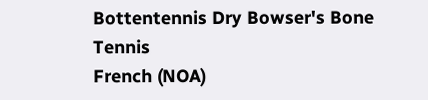Bottentennis Dry Bowser's Bone Tennis
French (NOA)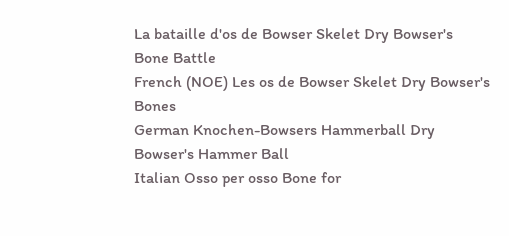La bataille d'os de Bowser Skelet Dry Bowser's Bone Battle
French (NOE) Les os de Bowser Skelet Dry Bowser's Bones
German Knochen-Bowsers Hammerball Dry Bowser's Hammer Ball
Italian Osso per osso Bone for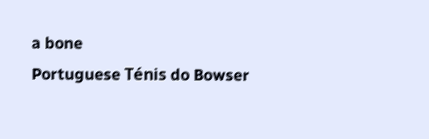a bone
Portuguese Ténis do Bowser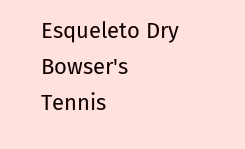Esqueleto Dry Bowser's Tennis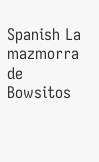Spanish La mazmorra de Bowsitos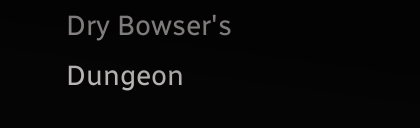Dry Bowser's Dungeon